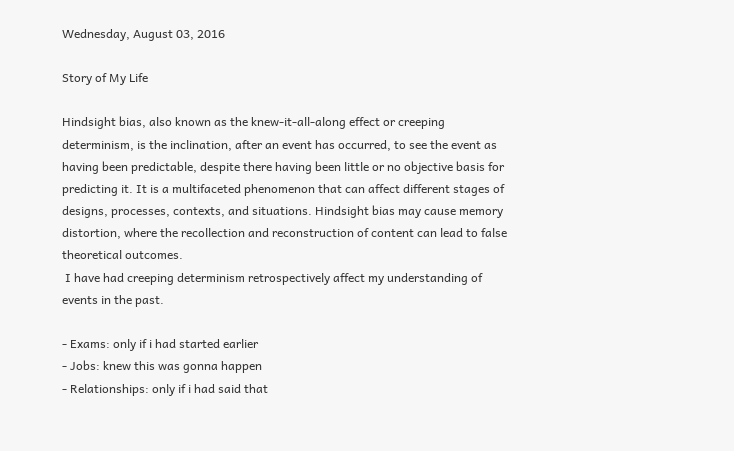Wednesday, August 03, 2016

Story of My Life

Hindsight bias, also known as the knew-it-all-along effect or creeping determinism, is the inclination, after an event has occurred, to see the event as having been predictable, despite there having been little or no objective basis for predicting it. It is a multifaceted phenomenon that can affect different stages of designs, processes, contexts, and situations. Hindsight bias may cause memory distortion, where the recollection and reconstruction of content can lead to false theoretical outcomes.
 I have had creeping determinism retrospectively affect my understanding of events in the past.

- Exams: only if i had started earlier
- Jobs: knew this was gonna happen
- Relationships: only if i had said that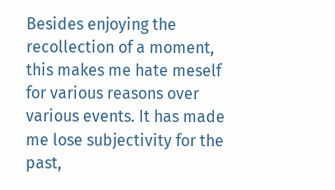Besides enjoying the recollection of a moment, this makes me hate meself for various reasons over various events. It has made me lose subjectivity for the past,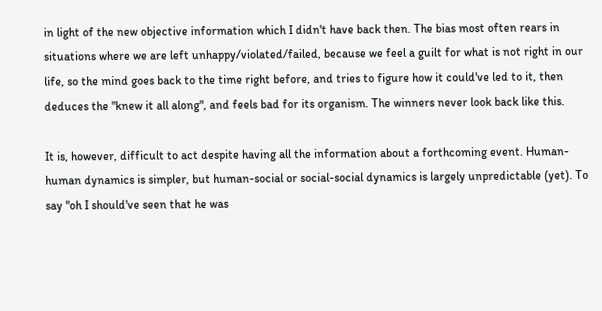in light of the new objective information which I didn't have back then. The bias most often rears in situations where we are left unhappy/violated/failed, because we feel a guilt for what is not right in our life, so the mind goes back to the time right before, and tries to figure how it could've led to it, then deduces the "knew it all along", and feels bad for its organism. The winners never look back like this.

It is, however, difficult to act despite having all the information about a forthcoming event. Human-human dynamics is simpler, but human-social or social-social dynamics is largely unpredictable (yet). To say "oh I should've seen that he was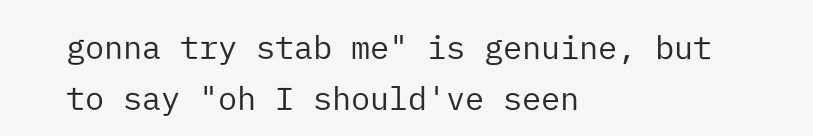gonna try stab me" is genuine, but to say "oh I should've seen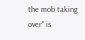the mob taking over" is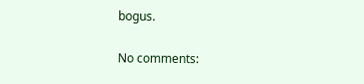bogus.

No comments: